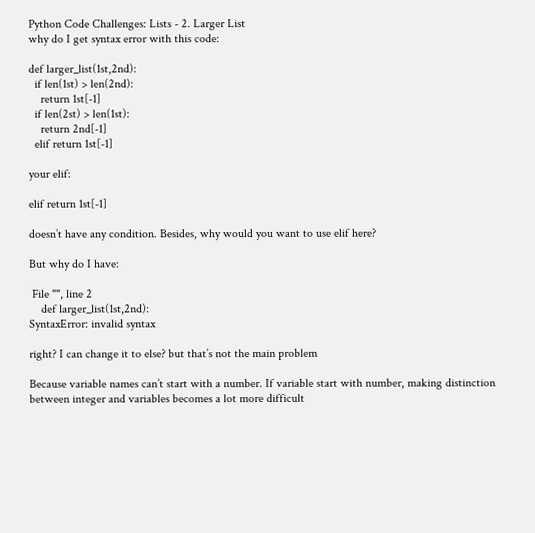Python Code Challenges: Lists - 2. Larger List
why do I get syntax error with this code:

def larger_list(1st,2nd):
  if len(1st) > len(2nd):
    return 1st[-1]
  if len(2st) > len(1st):
    return 2nd[-1]
  elif return 1st[-1]

your elif:

elif return 1st[-1]

doesn’t have any condition. Besides, why would you want to use elif here?

But why do I have:

 File "", line 2
    def larger_list(1st,2nd):
SyntaxError: invalid syntax

right? I can change it to else? but that’s not the main problem

Because variable names can’t start with a number. If variable start with number, making distinction between integer and variables becomes a lot more difficult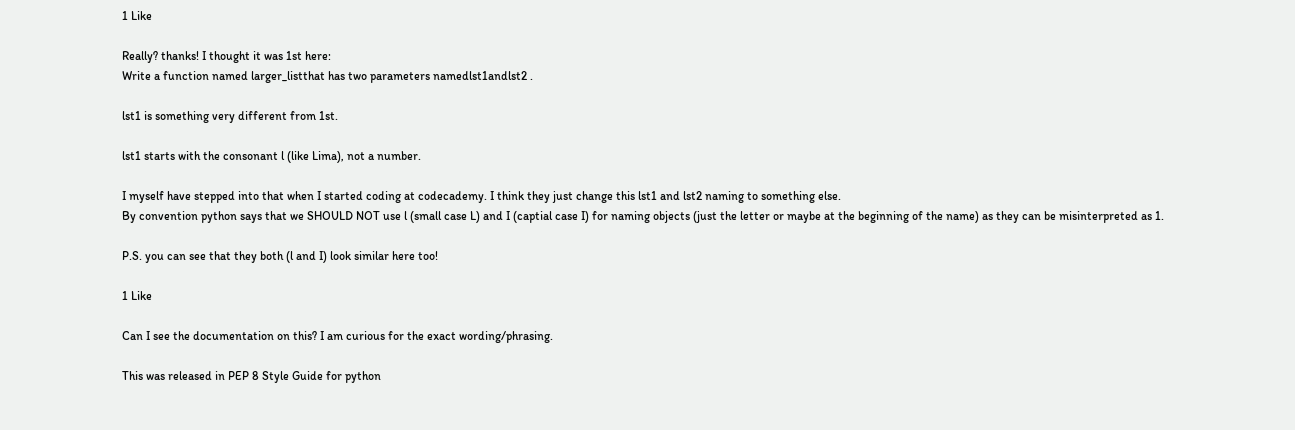1 Like

Really? thanks! I thought it was 1st here:
Write a function named larger_listthat has two parameters namedlst1andlst2 .

lst1 is something very different from 1st.

lst1 starts with the consonant l (like Lima), not a number.

I myself have stepped into that when I started coding at codecademy. I think they just change this lst1 and lst2 naming to something else.
By convention python says that we SHOULD NOT use l (small case L) and I (captial case I) for naming objects (just the letter or maybe at the beginning of the name) as they can be misinterpreted as 1.

P.S. you can see that they both (l and I) look similar here too!

1 Like

Can I see the documentation on this? I am curious for the exact wording/phrasing.

This was released in PEP 8 Style Guide for python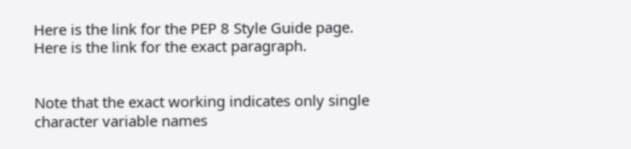Here is the link for the PEP 8 Style Guide page.
Here is the link for the exact paragraph.


Note that the exact working indicates only single character variable names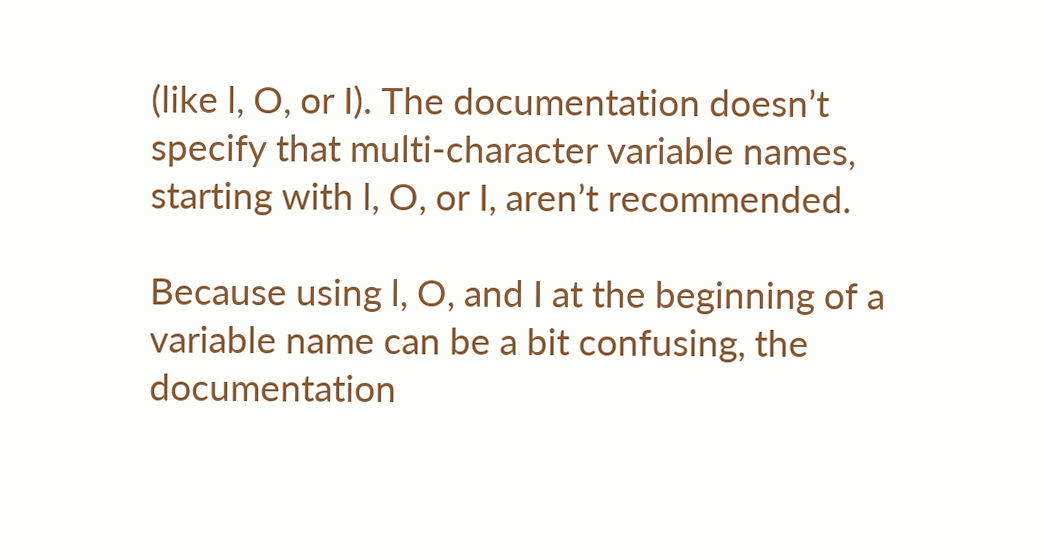(like l, O, or I). The documentation doesn’t specify that multi-character variable names, starting with l, O, or I, aren’t recommended.

Because using l, O, and I at the beginning of a variable name can be a bit confusing, the documentation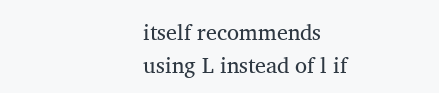itself recommends using L instead of l if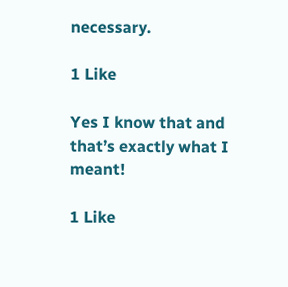necessary.

1 Like

Yes I know that and that’s exactly what I meant!

1 Like